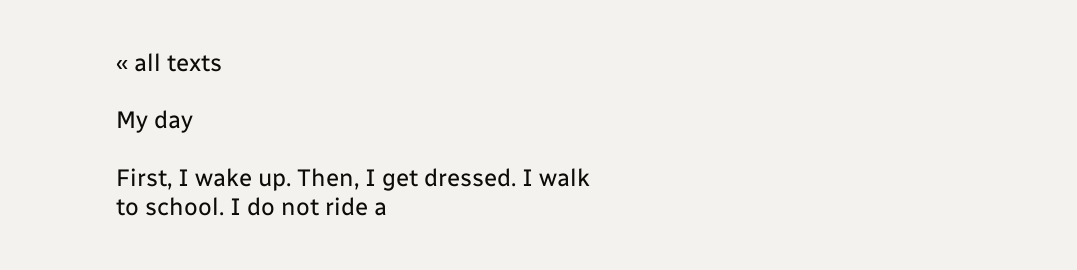« all texts

My day

First, I wake up. Then, I get dressed. I walk to school. I do not ride a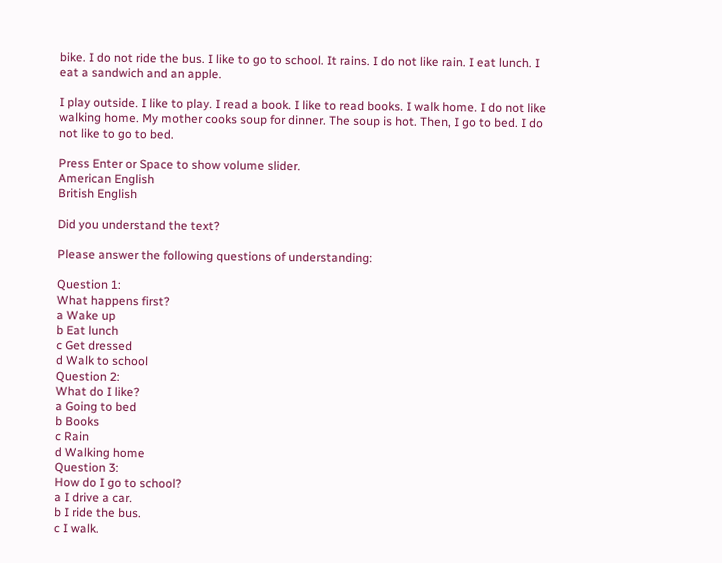bike. I do not ride the bus. I like to go to school. It rains. I do not like rain. I eat lunch. I eat a sandwich and an apple.

I play outside. I like to play. I read a book. I like to read books. I walk home. I do not like walking home. My mother cooks soup for dinner. The soup is hot. Then, I go to bed. I do not like to go to bed.

Press Enter or Space to show volume slider.
American English
British English

Did you understand the text?

Please answer the following questions of understanding:

Question 1:
What happens first?
a Wake up
b Eat lunch
c Get dressed
d Walk to school
Question 2:
What do I like?
a Going to bed
b Books
c Rain
d Walking home
Question 3:
How do I go to school?
a I drive a car.
b I ride the bus.
c I walk.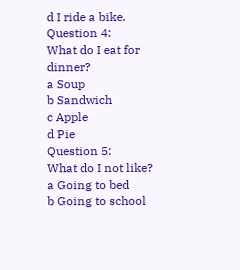d I ride a bike.
Question 4:
What do I eat for dinner?
a Soup
b Sandwich
c Apple
d Pie
Question 5:
What do I not like?
a Going to bed
b Going to school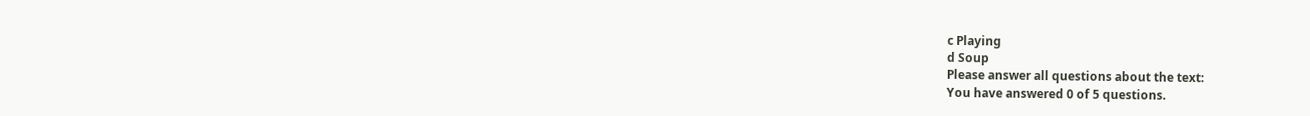c Playing
d Soup
Please answer all questions about the text:
You have answered 0 of 5 questions.